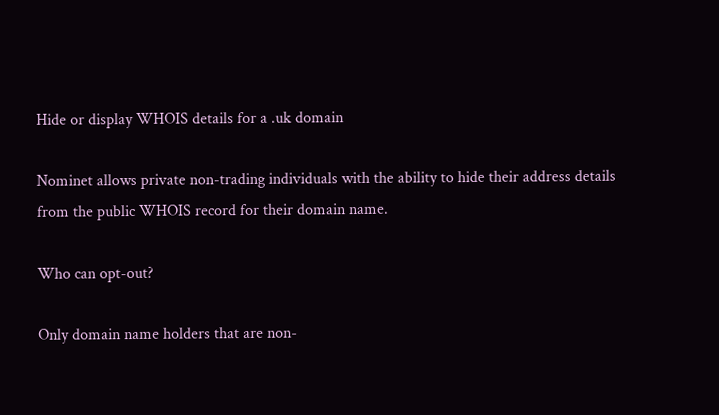Hide or display WHOIS details for a .uk domain

Nominet allows private non-trading individuals with the ability to hide their address details from the public WHOIS record for their domain name.

Who can opt-out?

Only domain name holders that are non-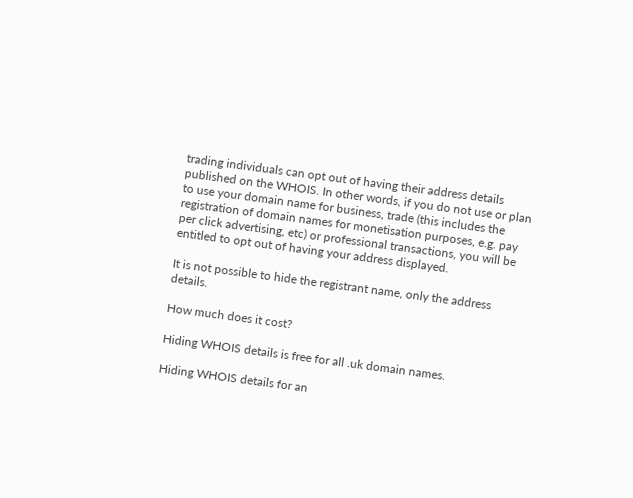trading individuals can opt out of having their address details published on the WHOIS. In other words, if you do not use or plan to use your domain name for business, trade (this includes the registration of domain names for monetisation purposes, e.g. pay per click advertising, etc) or professional transactions, you will be entitled to opt out of having your address displayed.

It is not possible to hide the registrant name, only the address details.

How much does it cost?

Hiding WHOIS details is free for all .uk domain names.

Hiding WHOIS details for an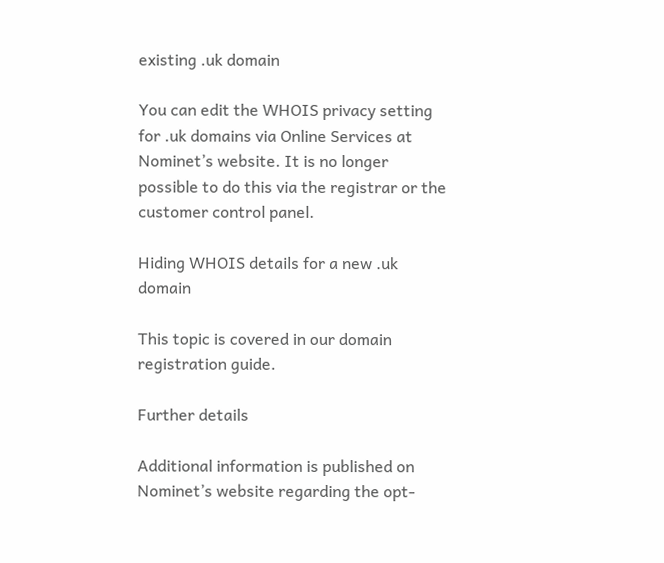existing .uk domain

You can edit the WHOIS privacy setting for .uk domains via Online Services at Nominet’s website. It is no longer possible to do this via the registrar or the customer control panel.

Hiding WHOIS details for a new .uk domain

This topic is covered in our domain registration guide.

Further details

Additional information is published on Nominet’s website regarding the opt-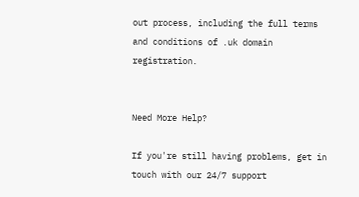out process, including the full terms and conditions of .uk domain registration.


Need More Help?

If you're still having problems, get in touch with our 24/7 support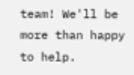team! We'll be more than happy to help.